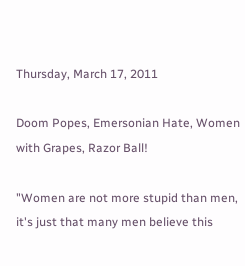Thursday, March 17, 2011

Doom Popes, Emersonian Hate, Women with Grapes, Razor Ball!

"Women are not more stupid than men, it's just that many men believe this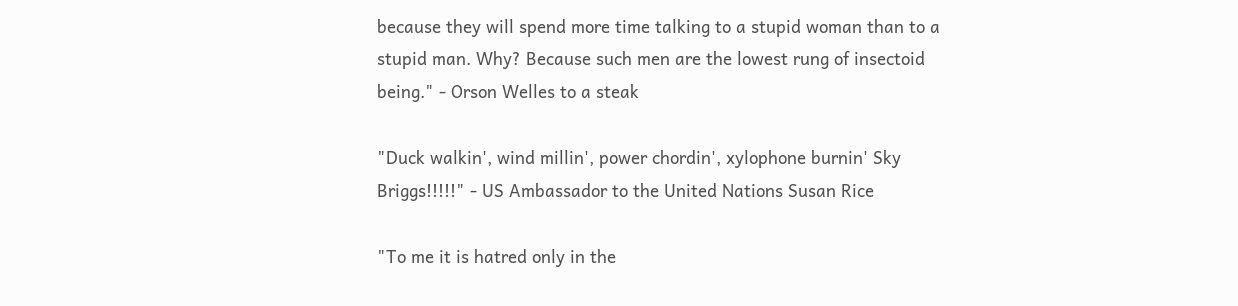because they will spend more time talking to a stupid woman than to a stupid man. Why? Because such men are the lowest rung of insectoid being." - Orson Welles to a steak

"Duck walkin', wind millin', power chordin', xylophone burnin' Sky Briggs!!!!!" - US Ambassador to the United Nations Susan Rice

"To me it is hatred only in the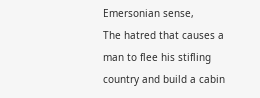Emersonian sense,
The hatred that causes a man to flee his stifling country and build a cabin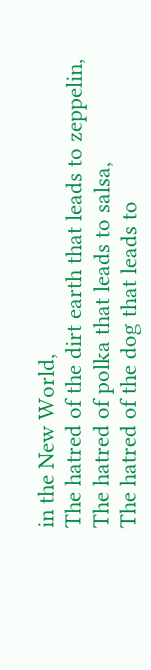in the New World,
The hatred of the dirt earth that leads to zeppelin,
The hatred of polka that leads to salsa,
The hatred of the dog that leads to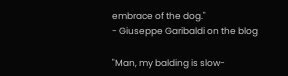embrace of the dog."
- Giuseppe Garibaldi on the blog

"Man, my balding is slow-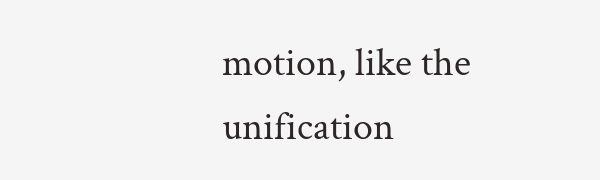motion, like the unification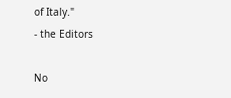of Italy."
- the Editors

No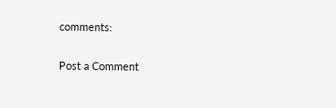comments:

Post a Comment